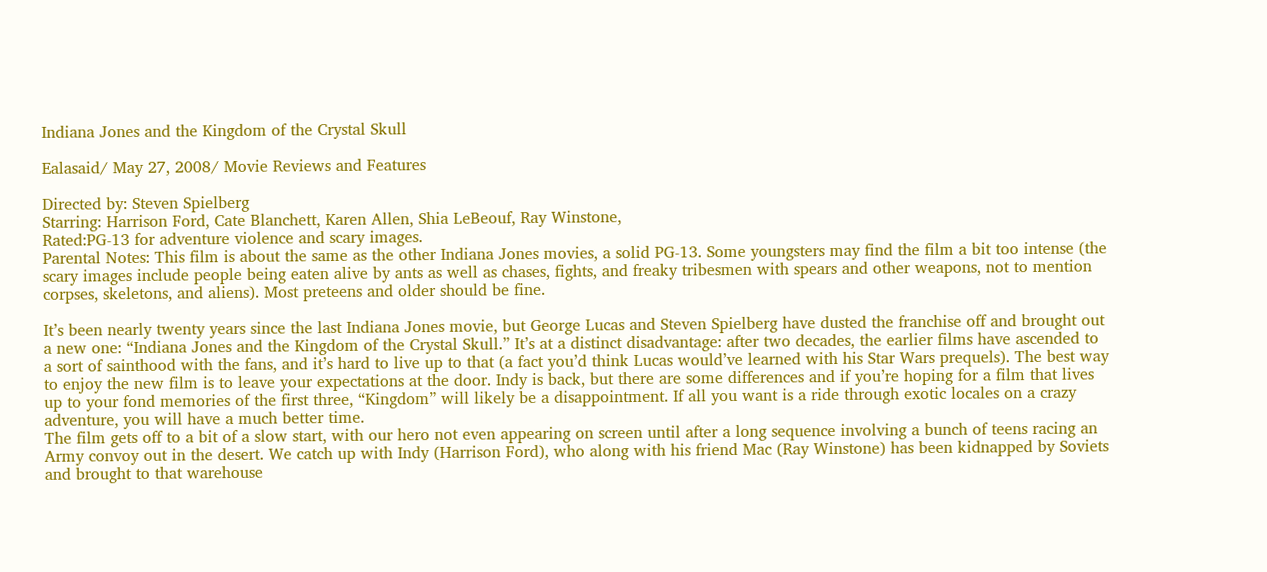Indiana Jones and the Kingdom of the Crystal Skull

Ealasaid/ May 27, 2008/ Movie Reviews and Features

Directed by: Steven Spielberg
Starring: Harrison Ford, Cate Blanchett, Karen Allen, Shia LeBeouf, Ray Winstone,
Rated:PG-13 for adventure violence and scary images.
Parental Notes: This film is about the same as the other Indiana Jones movies, a solid PG-13. Some youngsters may find the film a bit too intense (the scary images include people being eaten alive by ants as well as chases, fights, and freaky tribesmen with spears and other weapons, not to mention corpses, skeletons, and aliens). Most preteens and older should be fine.

It’s been nearly twenty years since the last Indiana Jones movie, but George Lucas and Steven Spielberg have dusted the franchise off and brought out a new one: “Indiana Jones and the Kingdom of the Crystal Skull.” It’s at a distinct disadvantage: after two decades, the earlier films have ascended to a sort of sainthood with the fans, and it’s hard to live up to that (a fact you’d think Lucas would’ve learned with his Star Wars prequels). The best way to enjoy the new film is to leave your expectations at the door. Indy is back, but there are some differences and if you’re hoping for a film that lives up to your fond memories of the first three, “Kingdom” will likely be a disappointment. If all you want is a ride through exotic locales on a crazy adventure, you will have a much better time.
The film gets off to a bit of a slow start, with our hero not even appearing on screen until after a long sequence involving a bunch of teens racing an Army convoy out in the desert. We catch up with Indy (Harrison Ford), who along with his friend Mac (Ray Winstone) has been kidnapped by Soviets and brought to that warehouse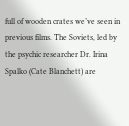full of wooden crates we’ve seen in previous films. The Soviets, led by the psychic researcher Dr. Irina Spalko (Cate Blanchett) are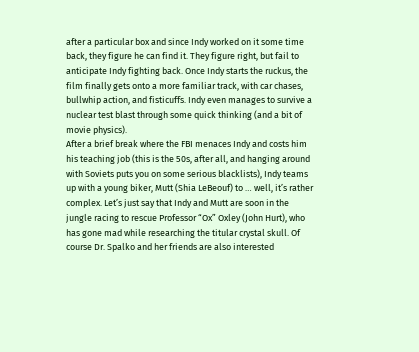after a particular box and since Indy worked on it some time back, they figure he can find it. They figure right, but fail to anticipate Indy fighting back. Once Indy starts the ruckus, the film finally gets onto a more familiar track, with car chases, bullwhip action, and fisticuffs. Indy even manages to survive a nuclear test blast through some quick thinking (and a bit of movie physics).
After a brief break where the FBI menaces Indy and costs him his teaching job (this is the 50s, after all, and hanging around with Soviets puts you on some serious blacklists), Indy teams up with a young biker, Mutt (Shia LeBeouf) to … well, it’s rather complex. Let’s just say that Indy and Mutt are soon in the jungle racing to rescue Professor “Ox” Oxley (John Hurt), who has gone mad while researching the titular crystal skull. Of course Dr. Spalko and her friends are also interested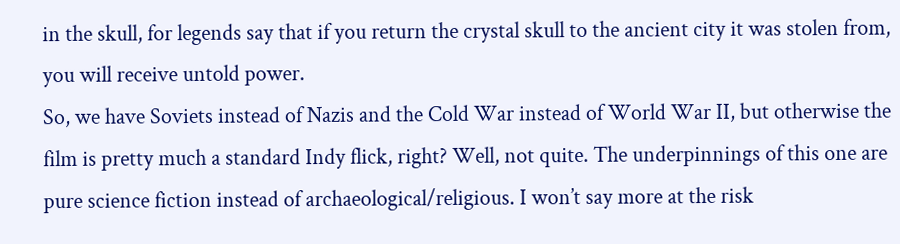in the skull, for legends say that if you return the crystal skull to the ancient city it was stolen from, you will receive untold power.
So, we have Soviets instead of Nazis and the Cold War instead of World War II, but otherwise the film is pretty much a standard Indy flick, right? Well, not quite. The underpinnings of this one are pure science fiction instead of archaeological/religious. I won’t say more at the risk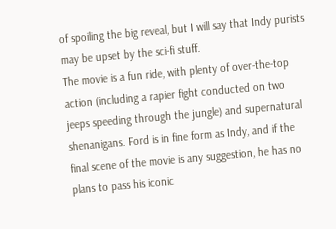of spoiling the big reveal, but I will say that Indy purists may be upset by the sci-fi stuff.
The movie is a fun ride, with plenty of over-the-top action (including a rapier fight conducted on two jeeps speeding through the jungle) and supernatural shenanigans. Ford is in fine form as Indy, and if the final scene of the movie is any suggestion, he has no plans to pass his iconic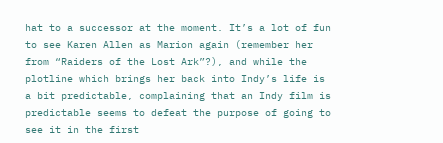hat to a successor at the moment. It’s a lot of fun to see Karen Allen as Marion again (remember her from “Raiders of the Lost Ark”?), and while the plotline which brings her back into Indy’s life is a bit predictable, complaining that an Indy film is predictable seems to defeat the purpose of going to see it in the first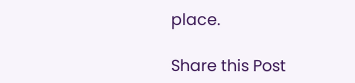place.

Share this Post